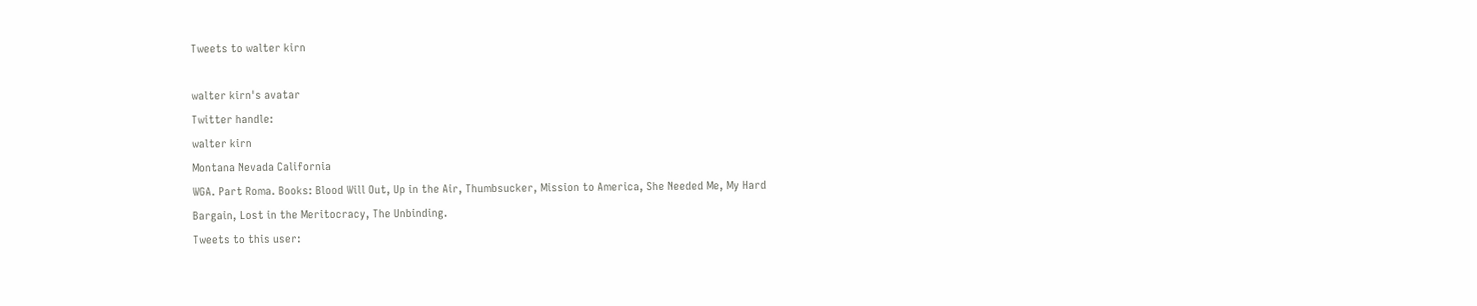Tweets to walter kirn

walter kirn's avatar
Twitter handle:
walter kirn
Montana Nevada California
WGA. Part Roma. Books: Blood Will Out, Up in the Air, Thumbsucker, Mission to America, She Needed Me, My Hard Bargain, Lost in the Meritocracy, The Unbinding.
Tweets to this user: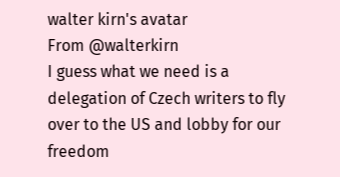walter kirn's avatar
From @walterkirn
I guess what we need is a delegation of Czech writers to fly over to the US and lobby for our freedom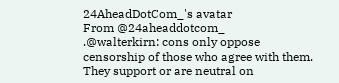24AheadDotCom_'s avatar
From @24aheaddotcom_
.@walterkirn: cons only oppose censorship of those who agree with them. They support or are neutral on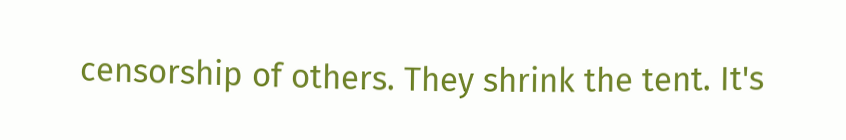censorship of others. They shrink the tent. It's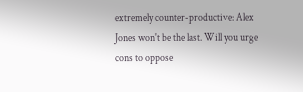extremely counter-productive: Alex Jones won't be the last. Will you urge cons to oppose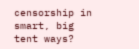censorship in smart, big tent ways?